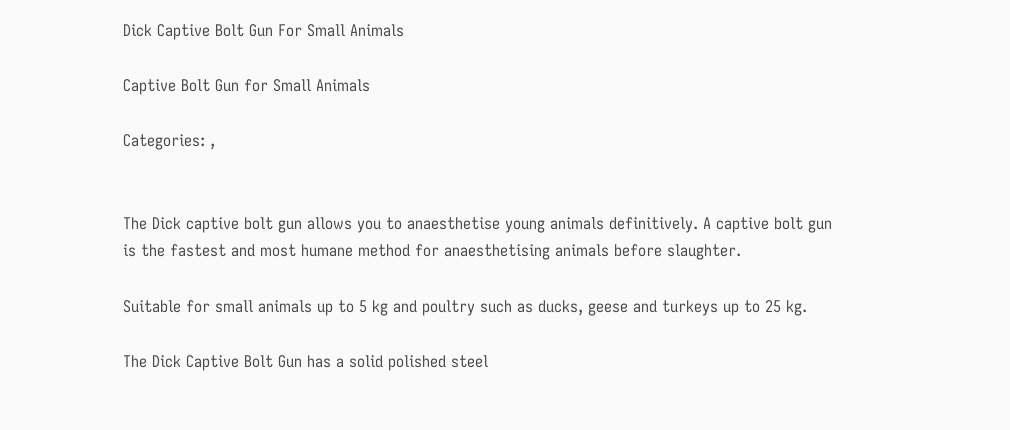Dick Captive Bolt Gun For Small Animals

Captive Bolt Gun for Small Animals

Categories: ,


The Dick captive bolt gun allows you to anaesthetise young animals definitively. A captive bolt gun is the fastest and most humane method for anaesthetising animals before slaughter.

Suitable for small animals up to 5 kg and poultry such as ducks, geese and turkeys up to 25 kg.

The Dick Captive Bolt Gun has a solid polished steel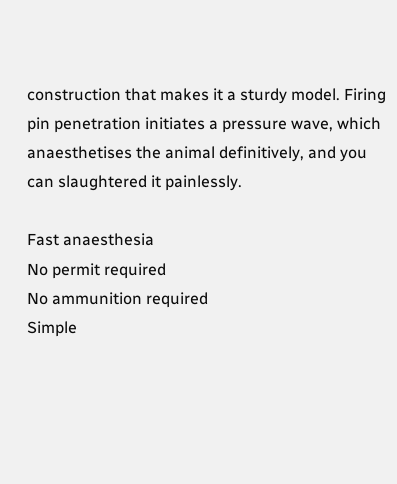construction that makes it a sturdy model. Firing pin penetration initiates a pressure wave, which anaesthetises the animal definitively, and you can slaughtered it painlessly.

Fast anaesthesia
No permit required
No ammunition required
Simple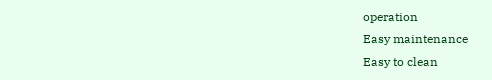operation
Easy maintenance
Easy to clean